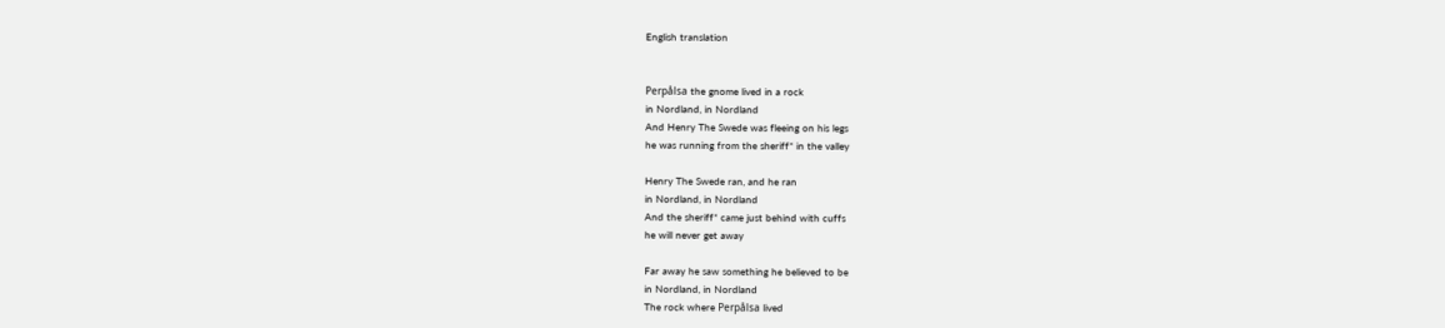English translation


Perpålsa the gnome lived in a rock
in Nordland, in Nordland
And Henry The Swede was fleeing on his legs
he was running from the sheriff* in the valley

Henry The Swede ran, and he ran
in Nordland, in Nordland
And the sheriff* came just behind with cuffs
he will never get away

Far away he saw something he believed to be
in Nordland, in Nordland
The rock where Perpålsa lived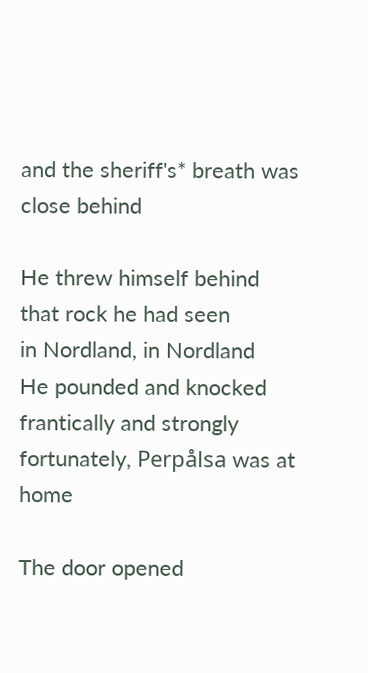and the sheriff's* breath was close behind

He threw himself behind that rock he had seen
in Nordland, in Nordland
He pounded and knocked frantically and strongly
fortunately, Perpålsa was at home

The door opened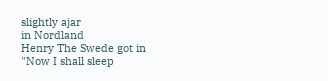slightly ajar
in Nordland
Henry The Swede got in
"Now I shall sleep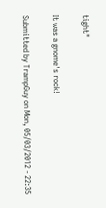tight"

It was a gnome's rock!

Submitted by TrampGuy on Mon, 05/03/2012 - 22:35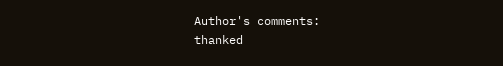Author's comments:
thanked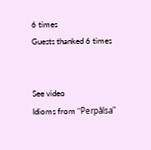6 times
Guests thanked 6 times


See video
Idioms from "Perpålsa"